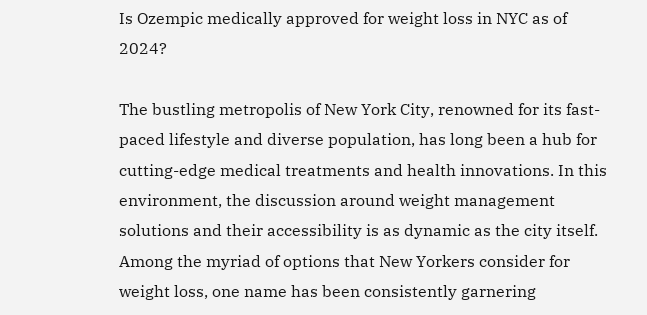Is Ozempic medically approved for weight loss in NYC as of 2024?

The bustling metropolis of New York City, renowned for its fast-paced lifestyle and diverse population, has long been a hub for cutting-edge medical treatments and health innovations. In this environment, the discussion around weight management solutions and their accessibility is as dynamic as the city itself. Among the myriad of options that New Yorkers consider for weight loss, one name has been consistently garnering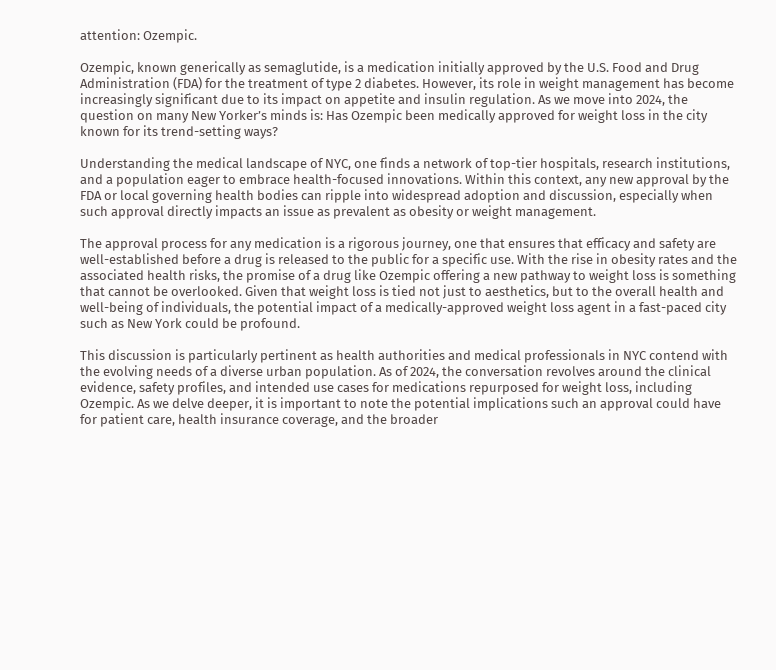attention: Ozempic.

Ozempic, known generically as semaglutide, is a medication initially approved by the U.S. Food and Drug Administration (FDA) for the treatment of type 2 diabetes. However, its role in weight management has become increasingly significant due to its impact on appetite and insulin regulation. As we move into 2024, the question on many New Yorker’s minds is: Has Ozempic been medically approved for weight loss in the city known for its trend-setting ways?

Understanding the medical landscape of NYC, one finds a network of top-tier hospitals, research institutions, and a population eager to embrace health-focused innovations. Within this context, any new approval by the FDA or local governing health bodies can ripple into widespread adoption and discussion, especially when such approval directly impacts an issue as prevalent as obesity or weight management.

The approval process for any medication is a rigorous journey, one that ensures that efficacy and safety are well-established before a drug is released to the public for a specific use. With the rise in obesity rates and the associated health risks, the promise of a drug like Ozempic offering a new pathway to weight loss is something that cannot be overlooked. Given that weight loss is tied not just to aesthetics, but to the overall health and well-being of individuals, the potential impact of a medically-approved weight loss agent in a fast-paced city such as New York could be profound.

This discussion is particularly pertinent as health authorities and medical professionals in NYC contend with the evolving needs of a diverse urban population. As of 2024, the conversation revolves around the clinical evidence, safety profiles, and intended use cases for medications repurposed for weight loss, including Ozempic. As we delve deeper, it is important to note the potential implications such an approval could have for patient care, health insurance coverage, and the broader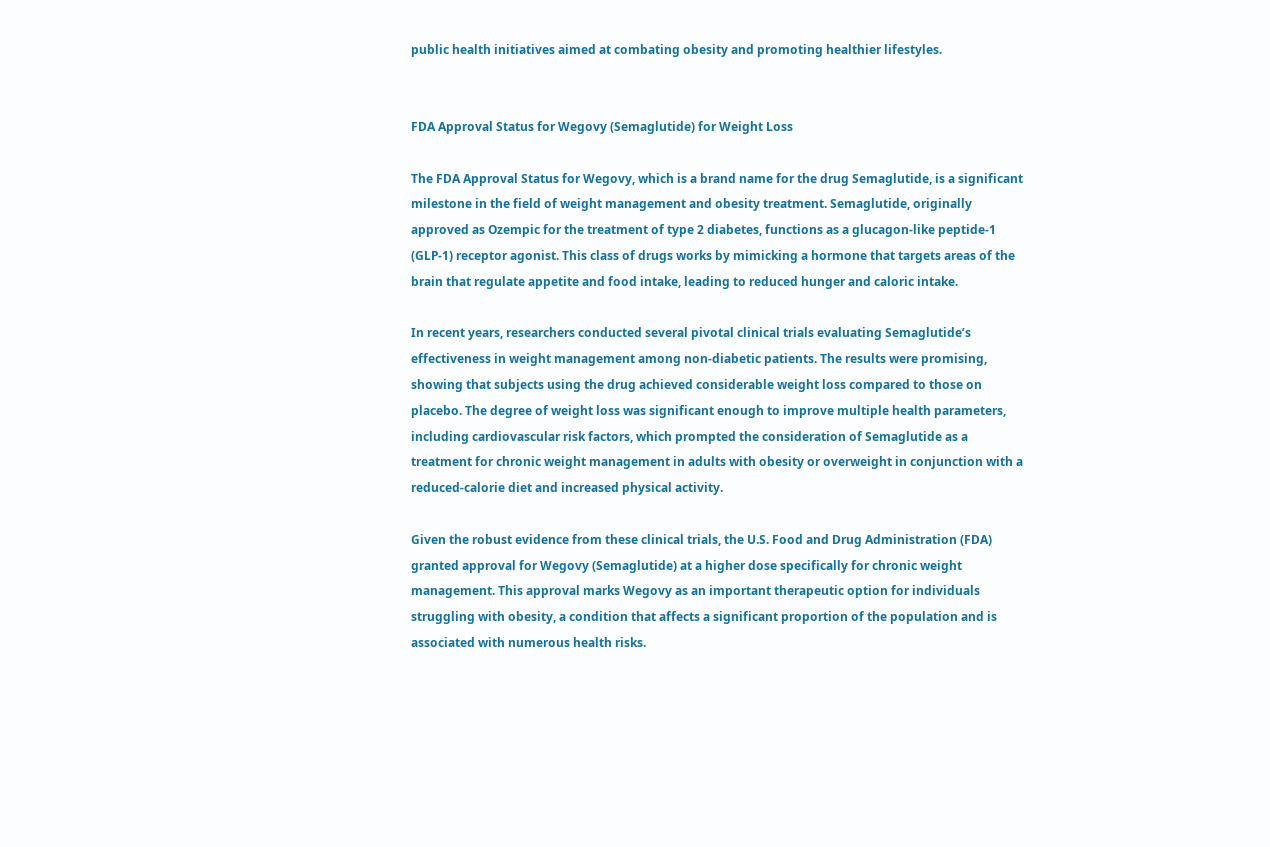public health initiatives aimed at combating obesity and promoting healthier lifestyles.


FDA Approval Status for Wegovy (Semaglutide) for Weight Loss

The FDA Approval Status for Wegovy, which is a brand name for the drug Semaglutide, is a significant milestone in the field of weight management and obesity treatment. Semaglutide, originally approved as Ozempic for the treatment of type 2 diabetes, functions as a glucagon-like peptide-1 (GLP-1) receptor agonist. This class of drugs works by mimicking a hormone that targets areas of the brain that regulate appetite and food intake, leading to reduced hunger and caloric intake.

In recent years, researchers conducted several pivotal clinical trials evaluating Semaglutide’s effectiveness in weight management among non-diabetic patients. The results were promising, showing that subjects using the drug achieved considerable weight loss compared to those on placebo. The degree of weight loss was significant enough to improve multiple health parameters, including cardiovascular risk factors, which prompted the consideration of Semaglutide as a treatment for chronic weight management in adults with obesity or overweight in conjunction with a reduced-calorie diet and increased physical activity.

Given the robust evidence from these clinical trials, the U.S. Food and Drug Administration (FDA) granted approval for Wegovy (Semaglutide) at a higher dose specifically for chronic weight management. This approval marks Wegovy as an important therapeutic option for individuals struggling with obesity, a condition that affects a significant proportion of the population and is associated with numerous health risks.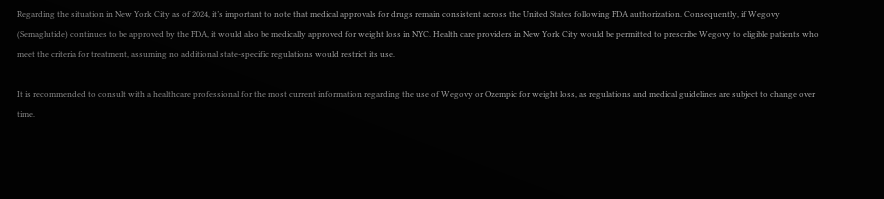Regarding the situation in New York City as of 2024, it’s important to note that medical approvals for drugs remain consistent across the United States following FDA authorization. Consequently, if Wegovy (Semaglutide) continues to be approved by the FDA, it would also be medically approved for weight loss in NYC. Health care providers in New York City would be permitted to prescribe Wegovy to eligible patients who meet the criteria for treatment, assuming no additional state-specific regulations would restrict its use.

It is recommended to consult with a healthcare professional for the most current information regarding the use of Wegovy or Ozempic for weight loss, as regulations and medical guidelines are subject to change over time.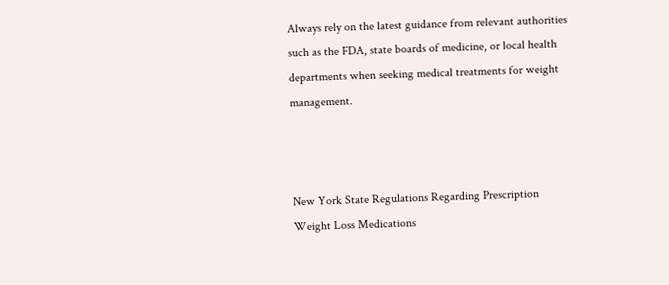Always rely on the latest guidance from relevant authorities such as the FDA, state boards of medicine, or local health departments when seeking medical treatments for weight management.



New York State Regulations Regarding Prescription Weight Loss Medications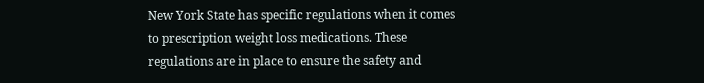New York State has specific regulations when it comes to prescription weight loss medications. These regulations are in place to ensure the safety and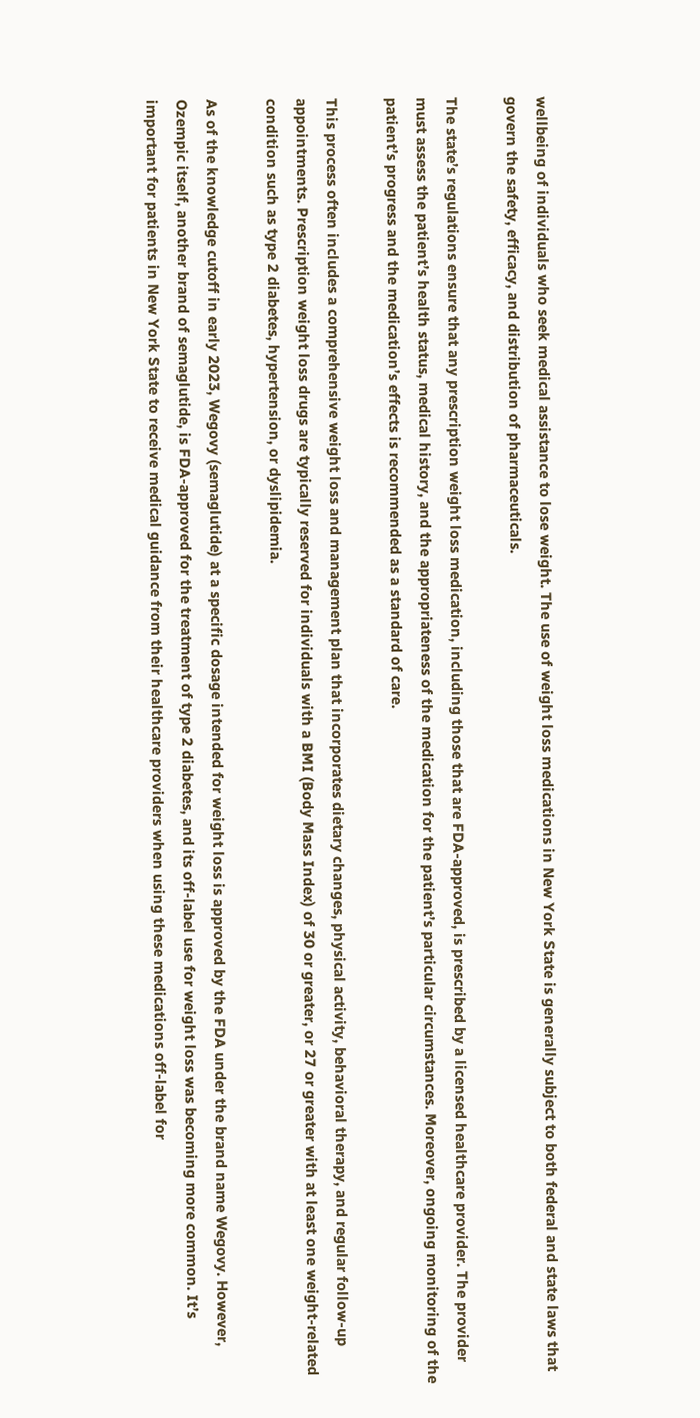wellbeing of individuals who seek medical assistance to lose weight. The use of weight loss medications in New York State is generally subject to both federal and state laws that govern the safety, efficacy, and distribution of pharmaceuticals.

The state’s regulations ensure that any prescription weight loss medication, including those that are FDA-approved, is prescribed by a licensed healthcare provider. The provider must assess the patient’s health status, medical history, and the appropriateness of the medication for the patient’s particular circumstances. Moreover, ongoing monitoring of the patient’s progress and the medication’s effects is recommended as a standard of care.

This process often includes a comprehensive weight loss and management plan that incorporates dietary changes, physical activity, behavioral therapy, and regular follow-up appointments. Prescription weight loss drugs are typically reserved for individuals with a BMI (Body Mass Index) of 30 or greater, or 27 or greater with at least one weight-related condition such as type 2 diabetes, hypertension, or dyslipidemia.

As of the knowledge cutoff in early 2023, Wegovy (semaglutide) at a specific dosage intended for weight loss is approved by the FDA under the brand name Wegovy. However, Ozempic itself, another brand of semaglutide, is FDA-approved for the treatment of type 2 diabetes, and its off-label use for weight loss was becoming more common. It’s important for patients in New York State to receive medical guidance from their healthcare providers when using these medications off-label for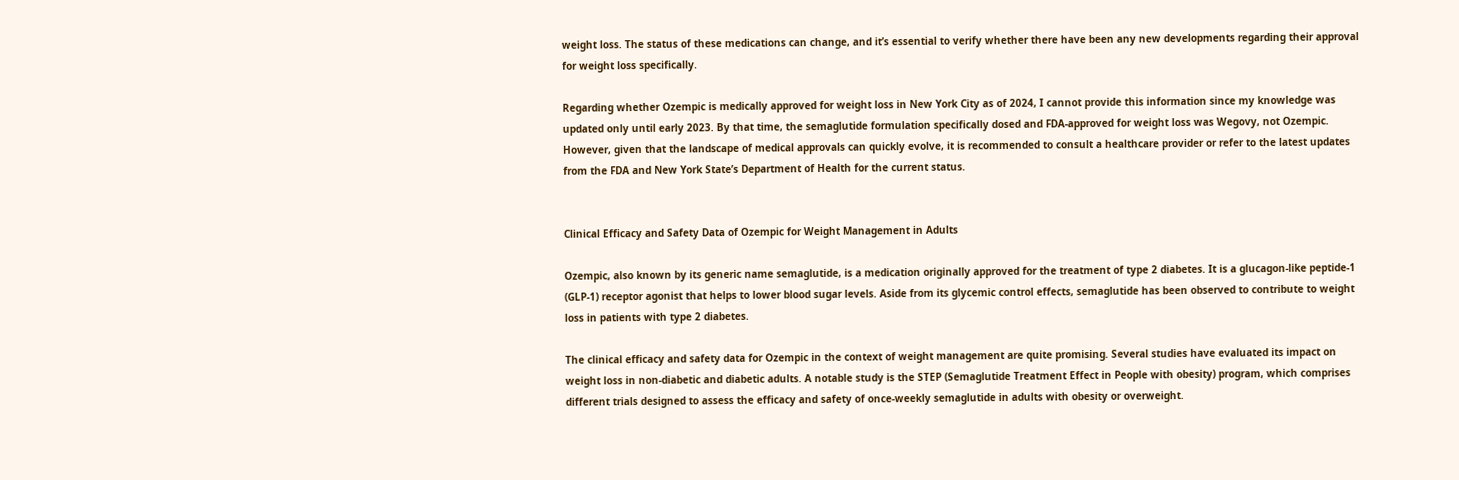weight loss. The status of these medications can change, and it’s essential to verify whether there have been any new developments regarding their approval for weight loss specifically.

Regarding whether Ozempic is medically approved for weight loss in New York City as of 2024, I cannot provide this information since my knowledge was updated only until early 2023. By that time, the semaglutide formulation specifically dosed and FDA-approved for weight loss was Wegovy, not Ozempic. However, given that the landscape of medical approvals can quickly evolve, it is recommended to consult a healthcare provider or refer to the latest updates from the FDA and New York State’s Department of Health for the current status.


Clinical Efficacy and Safety Data of Ozempic for Weight Management in Adults

Ozempic, also known by its generic name semaglutide, is a medication originally approved for the treatment of type 2 diabetes. It is a glucagon-like peptide-1 (GLP-1) receptor agonist that helps to lower blood sugar levels. Aside from its glycemic control effects, semaglutide has been observed to contribute to weight loss in patients with type 2 diabetes.

The clinical efficacy and safety data for Ozempic in the context of weight management are quite promising. Several studies have evaluated its impact on weight loss in non-diabetic and diabetic adults. A notable study is the STEP (Semaglutide Treatment Effect in People with obesity) program, which comprises different trials designed to assess the efficacy and safety of once-weekly semaglutide in adults with obesity or overweight.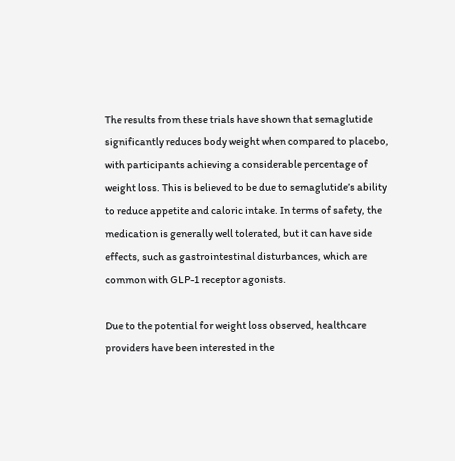The results from these trials have shown that semaglutide significantly reduces body weight when compared to placebo, with participants achieving a considerable percentage of weight loss. This is believed to be due to semaglutide’s ability to reduce appetite and caloric intake. In terms of safety, the medication is generally well tolerated, but it can have side effects, such as gastrointestinal disturbances, which are common with GLP-1 receptor agonists.

Due to the potential for weight loss observed, healthcare providers have been interested in the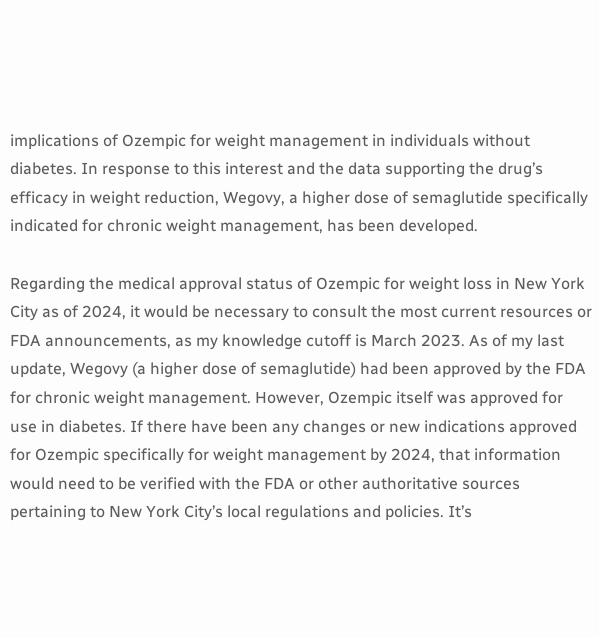implications of Ozempic for weight management in individuals without diabetes. In response to this interest and the data supporting the drug’s efficacy in weight reduction, Wegovy, a higher dose of semaglutide specifically indicated for chronic weight management, has been developed.

Regarding the medical approval status of Ozempic for weight loss in New York City as of 2024, it would be necessary to consult the most current resources or FDA announcements, as my knowledge cutoff is March 2023. As of my last update, Wegovy (a higher dose of semaglutide) had been approved by the FDA for chronic weight management. However, Ozempic itself was approved for use in diabetes. If there have been any changes or new indications approved for Ozempic specifically for weight management by 2024, that information would need to be verified with the FDA or other authoritative sources pertaining to New York City’s local regulations and policies. It’s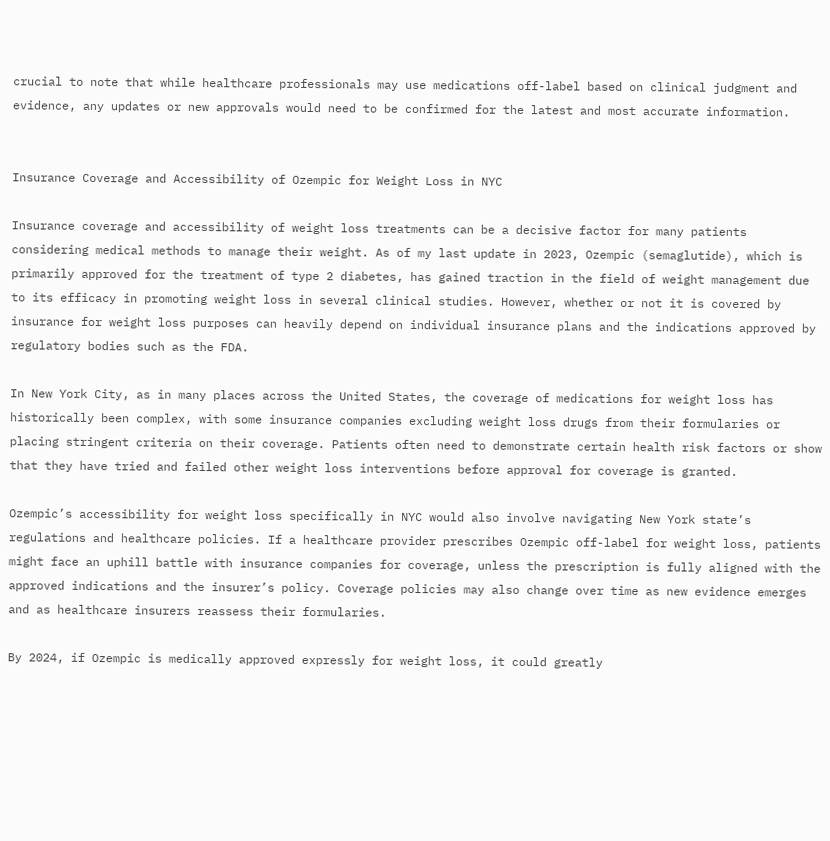crucial to note that while healthcare professionals may use medications off-label based on clinical judgment and evidence, any updates or new approvals would need to be confirmed for the latest and most accurate information.


Insurance Coverage and Accessibility of Ozempic for Weight Loss in NYC

Insurance coverage and accessibility of weight loss treatments can be a decisive factor for many patients considering medical methods to manage their weight. As of my last update in 2023, Ozempic (semaglutide), which is primarily approved for the treatment of type 2 diabetes, has gained traction in the field of weight management due to its efficacy in promoting weight loss in several clinical studies. However, whether or not it is covered by insurance for weight loss purposes can heavily depend on individual insurance plans and the indications approved by regulatory bodies such as the FDA.

In New York City, as in many places across the United States, the coverage of medications for weight loss has historically been complex, with some insurance companies excluding weight loss drugs from their formularies or placing stringent criteria on their coverage. Patients often need to demonstrate certain health risk factors or show that they have tried and failed other weight loss interventions before approval for coverage is granted.

Ozempic’s accessibility for weight loss specifically in NYC would also involve navigating New York state’s regulations and healthcare policies. If a healthcare provider prescribes Ozempic off-label for weight loss, patients might face an uphill battle with insurance companies for coverage, unless the prescription is fully aligned with the approved indications and the insurer’s policy. Coverage policies may also change over time as new evidence emerges and as healthcare insurers reassess their formularies.

By 2024, if Ozempic is medically approved expressly for weight loss, it could greatly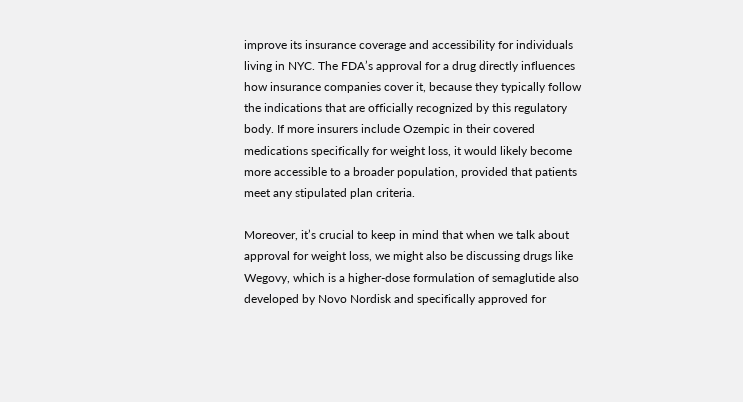improve its insurance coverage and accessibility for individuals living in NYC. The FDA’s approval for a drug directly influences how insurance companies cover it, because they typically follow the indications that are officially recognized by this regulatory body. If more insurers include Ozempic in their covered medications specifically for weight loss, it would likely become more accessible to a broader population, provided that patients meet any stipulated plan criteria.

Moreover, it’s crucial to keep in mind that when we talk about approval for weight loss, we might also be discussing drugs like Wegovy, which is a higher-dose formulation of semaglutide also developed by Novo Nordisk and specifically approved for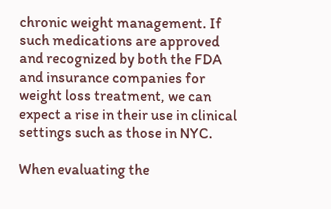chronic weight management. If such medications are approved and recognized by both the FDA and insurance companies for weight loss treatment, we can expect a rise in their use in clinical settings such as those in NYC.

When evaluating the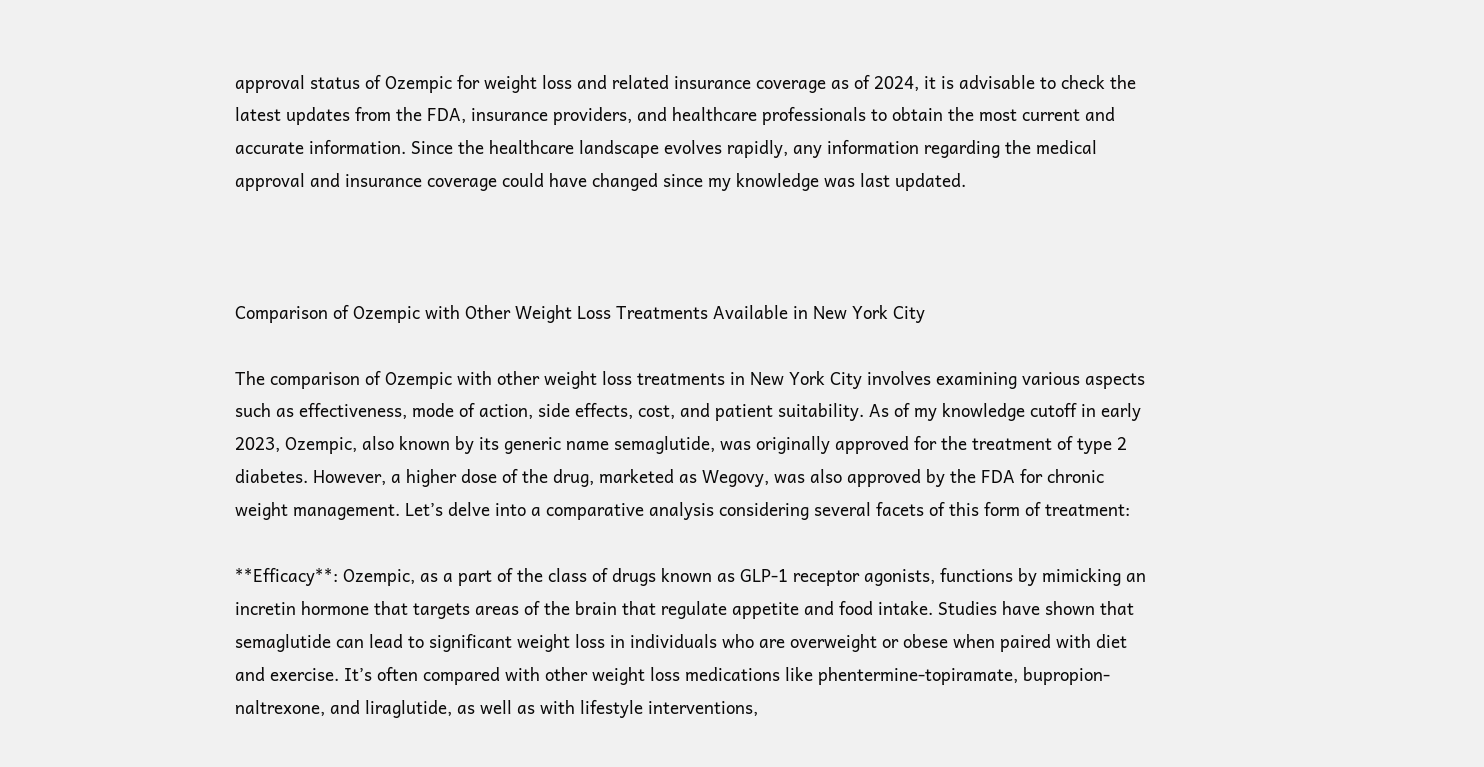approval status of Ozempic for weight loss and related insurance coverage as of 2024, it is advisable to check the latest updates from the FDA, insurance providers, and healthcare professionals to obtain the most current and accurate information. Since the healthcare landscape evolves rapidly, any information regarding the medical approval and insurance coverage could have changed since my knowledge was last updated.



Comparison of Ozempic with Other Weight Loss Treatments Available in New York City

The comparison of Ozempic with other weight loss treatments in New York City involves examining various aspects such as effectiveness, mode of action, side effects, cost, and patient suitability. As of my knowledge cutoff in early 2023, Ozempic, also known by its generic name semaglutide, was originally approved for the treatment of type 2 diabetes. However, a higher dose of the drug, marketed as Wegovy, was also approved by the FDA for chronic weight management. Let’s delve into a comparative analysis considering several facets of this form of treatment:

**Efficacy**: Ozempic, as a part of the class of drugs known as GLP-1 receptor agonists, functions by mimicking an incretin hormone that targets areas of the brain that regulate appetite and food intake. Studies have shown that semaglutide can lead to significant weight loss in individuals who are overweight or obese when paired with diet and exercise. It’s often compared with other weight loss medications like phentermine-topiramate, bupropion-naltrexone, and liraglutide, as well as with lifestyle interventions,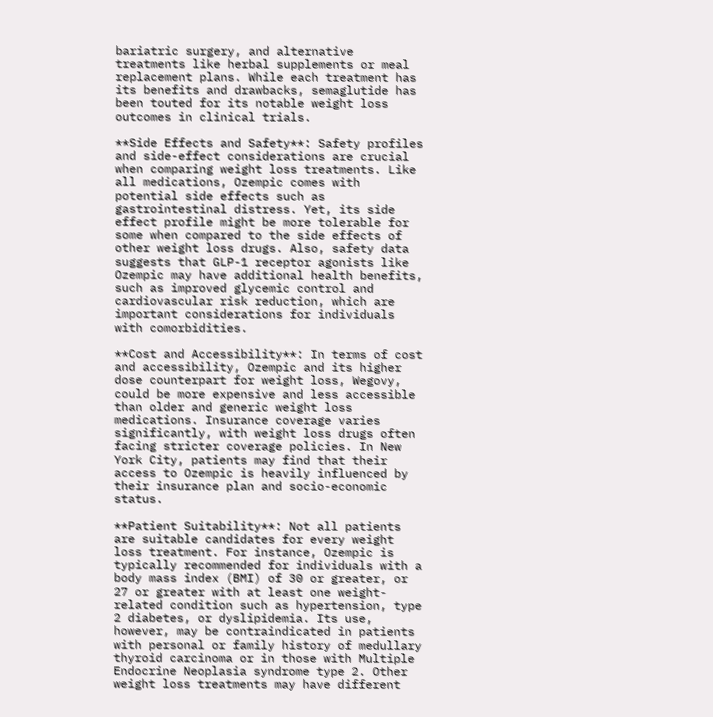bariatric surgery, and alternative treatments like herbal supplements or meal replacement plans. While each treatment has its benefits and drawbacks, semaglutide has been touted for its notable weight loss outcomes in clinical trials.

**Side Effects and Safety**: Safety profiles and side-effect considerations are crucial when comparing weight loss treatments. Like all medications, Ozempic comes with potential side effects such as gastrointestinal distress. Yet, its side effect profile might be more tolerable for some when compared to the side effects of other weight loss drugs. Also, safety data suggests that GLP-1 receptor agonists like Ozempic may have additional health benefits, such as improved glycemic control and cardiovascular risk reduction, which are important considerations for individuals with comorbidities.

**Cost and Accessibility**: In terms of cost and accessibility, Ozempic and its higher dose counterpart for weight loss, Wegovy, could be more expensive and less accessible than older and generic weight loss medications. Insurance coverage varies significantly, with weight loss drugs often facing stricter coverage policies. In New York City, patients may find that their access to Ozempic is heavily influenced by their insurance plan and socio-economic status.

**Patient Suitability**: Not all patients are suitable candidates for every weight loss treatment. For instance, Ozempic is typically recommended for individuals with a body mass index (BMI) of 30 or greater, or 27 or greater with at least one weight-related condition such as hypertension, type 2 diabetes, or dyslipidemia. Its use, however, may be contraindicated in patients with personal or family history of medullary thyroid carcinoma or in those with Multiple Endocrine Neoplasia syndrome type 2. Other weight loss treatments may have different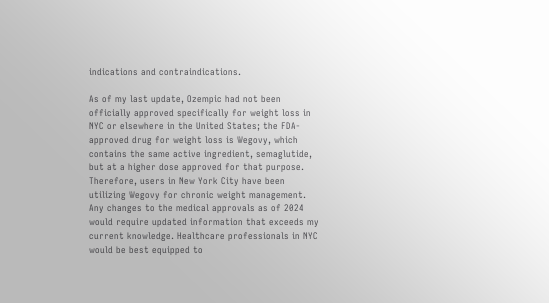indications and contraindications.

As of my last update, Ozempic had not been officially approved specifically for weight loss in NYC or elsewhere in the United States; the FDA-approved drug for weight loss is Wegovy, which contains the same active ingredient, semaglutide, but at a higher dose approved for that purpose. Therefore, users in New York City have been utilizing Wegovy for chronic weight management. Any changes to the medical approvals as of 2024 would require updated information that exceeds my current knowledge. Healthcare professionals in NYC would be best equipped to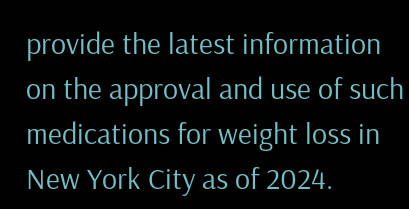provide the latest information on the approval and use of such medications for weight loss in New York City as of 2024.